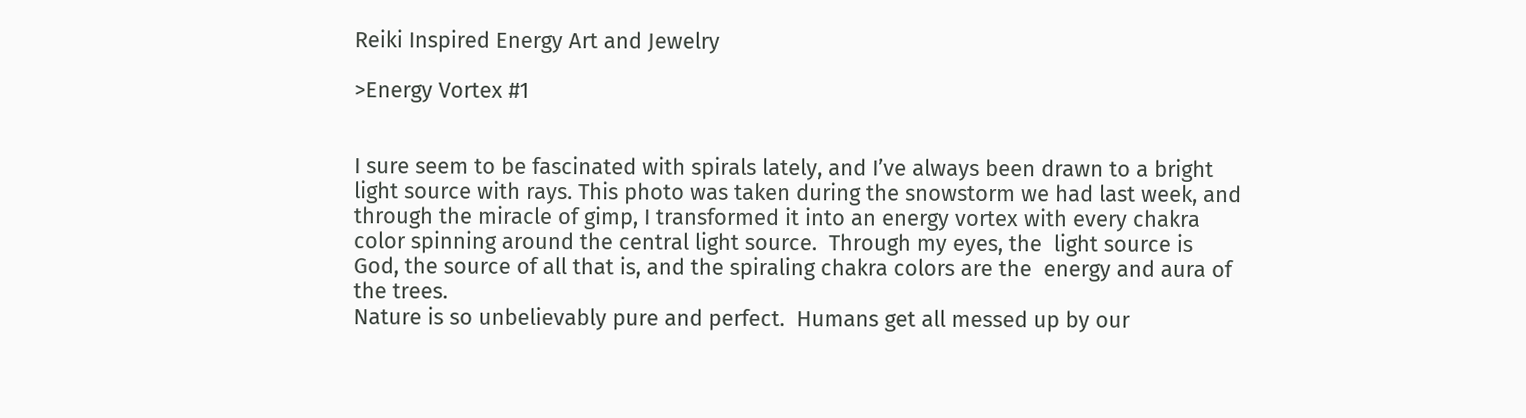Reiki Inspired Energy Art and Jewelry

>Energy Vortex #1


I sure seem to be fascinated with spirals lately, and I’ve always been drawn to a bright light source with rays. This photo was taken during the snowstorm we had last week, and through the miracle of gimp, I transformed it into an energy vortex with every chakra color spinning around the central light source.  Through my eyes, the  light source is God, the source of all that is, and the spiraling chakra colors are the  energy and aura of the trees.
Nature is so unbelievably pure and perfect.  Humans get all messed up by our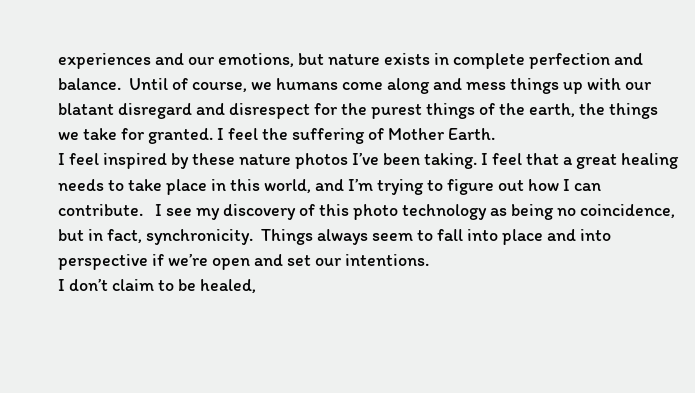experiences and our emotions, but nature exists in complete perfection and balance.  Until of course, we humans come along and mess things up with our blatant disregard and disrespect for the purest things of the earth, the things we take for granted. I feel the suffering of Mother Earth.
I feel inspired by these nature photos I’ve been taking. I feel that a great healing needs to take place in this world, and I’m trying to figure out how I can contribute.   I see my discovery of this photo technology as being no coincidence, but in fact, synchronicity.  Things always seem to fall into place and into perspective if we’re open and set our intentions.
I don’t claim to be healed,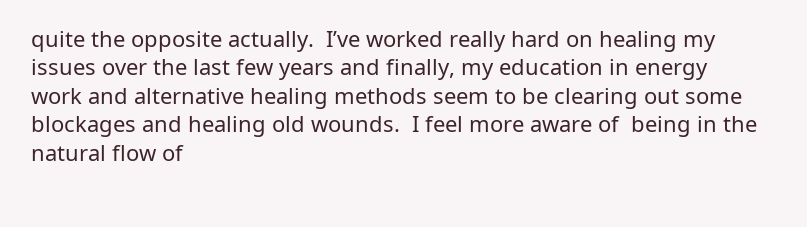quite the opposite actually.  I’ve worked really hard on healing my issues over the last few years and finally, my education in energy work and alternative healing methods seem to be clearing out some blockages and healing old wounds.  I feel more aware of  being in the natural flow of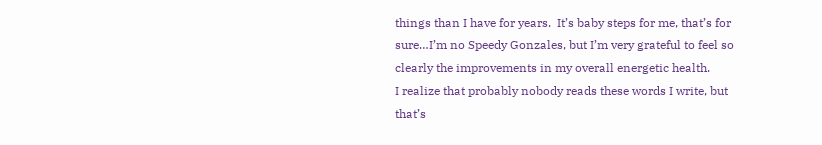things than I have for years.  It’s baby steps for me, that’s for sure…I’m no Speedy Gonzales, but I’m very grateful to feel so clearly the improvements in my overall energetic health.
I realize that probably nobody reads these words I write, but that’s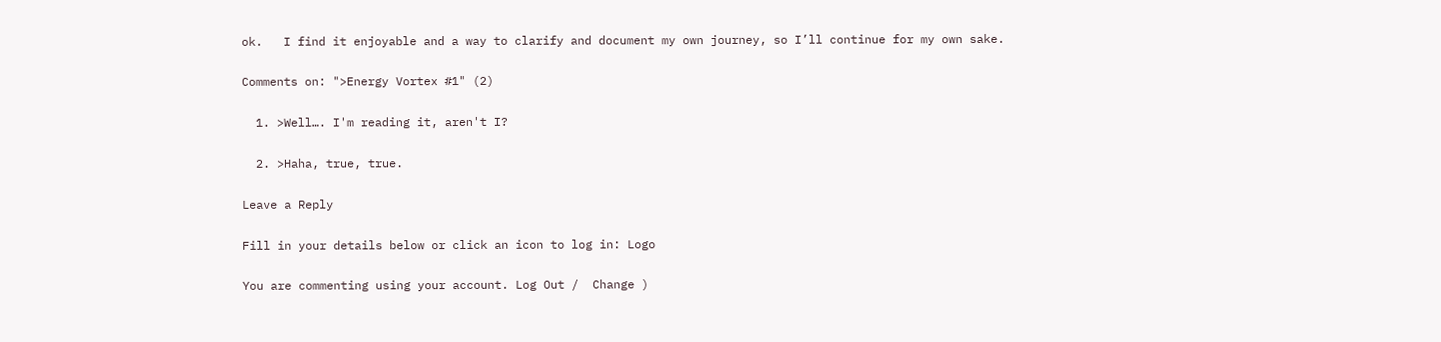ok.   I find it enjoyable and a way to clarify and document my own journey, so I’ll continue for my own sake.

Comments on: ">Energy Vortex #1" (2)

  1. >Well…. I'm reading it, aren't I?

  2. >Haha, true, true.

Leave a Reply

Fill in your details below or click an icon to log in: Logo

You are commenting using your account. Log Out /  Change )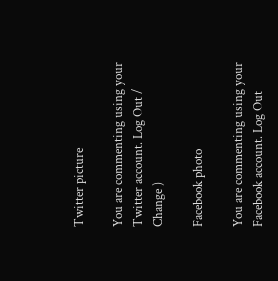Twitter picture

You are commenting using your Twitter account. Log Out /  Change )

Facebook photo

You are commenting using your Facebook account. Log Out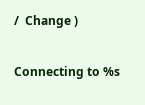/  Change )

Connecting to %s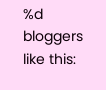%d bloggers like this: